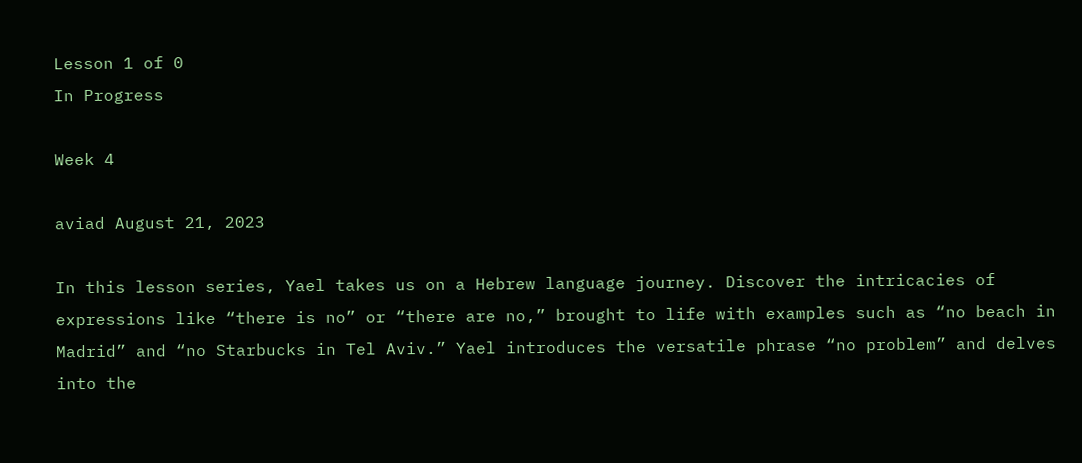Lesson 1 of 0
In Progress

Week 4

aviad August 21, 2023

In this lesson series, Yael takes us on a Hebrew language journey. Discover the intricacies of expressions like “there is no” or “there are no,” brought to life with examples such as “no beach in Madrid” and “no Starbucks in Tel Aviv.” Yael introduces the versatile phrase “no problem” and delves into the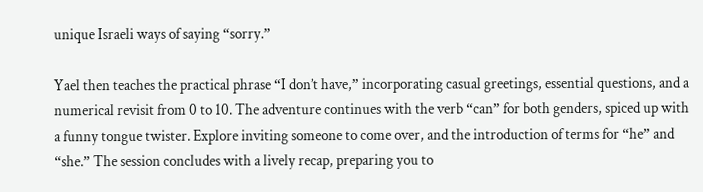unique Israeli ways of saying “sorry.”

Yael then teaches the practical phrase “I don’t have,” incorporating casual greetings, essential questions, and a numerical revisit from 0 to 10. The adventure continues with the verb “can” for both genders, spiced up with a funny tongue twister. Explore inviting someone to come over, and the introduction of terms for “he” and “she.” The session concludes with a lively recap, preparing you to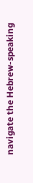navigate the Hebrew-speaking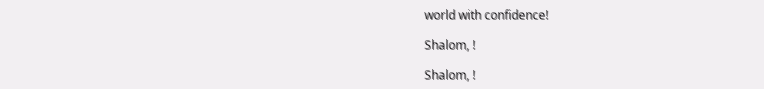world with confidence!

Shalom, !

Shalom, !